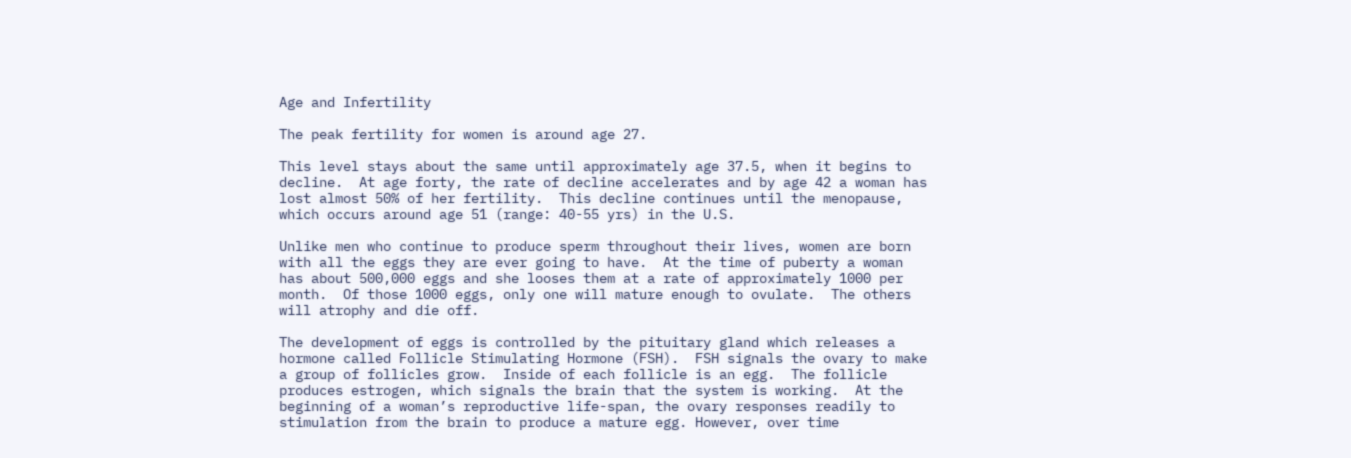Age and Infertility

The peak fertility for women is around age 27.

This level stays about the same until approximately age 37.5, when it begins to decline.  At age forty, the rate of decline accelerates and by age 42 a woman has lost almost 50% of her fertility.  This decline continues until the menopause, which occurs around age 51 (range: 40-55 yrs) in the U.S.

Unlike men who continue to produce sperm throughout their lives, women are born with all the eggs they are ever going to have.  At the time of puberty a woman has about 500,000 eggs and she looses them at a rate of approximately 1000 per month.  Of those 1000 eggs, only one will mature enough to ovulate.  The others will atrophy and die off.

The development of eggs is controlled by the pituitary gland which releases a hormone called Follicle Stimulating Hormone (FSH).  FSH signals the ovary to make a group of follicles grow.  Inside of each follicle is an egg.  The follicle produces estrogen, which signals the brain that the system is working.  At the beginning of a woman’s reproductive life-span, the ovary responses readily to stimulation from the brain to produce a mature egg. However, over time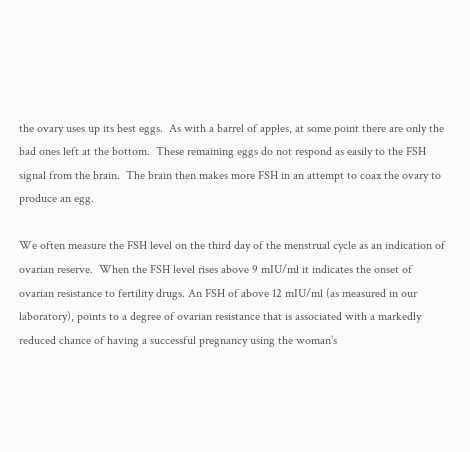the ovary uses up its best eggs.  As with a barrel of apples, at some point there are only the bad ones left at the bottom.  These remaining eggs do not respond as easily to the FSH signal from the brain.  The brain then makes more FSH in an attempt to coax the ovary to produce an egg.

We often measure the FSH level on the third day of the menstrual cycle as an indication of ovarian reserve.  When the FSH level rises above 9 mIU/ml it indicates the onset of ovarian resistance to fertility drugs. An FSH of above 12 mIU/ml (as measured in our laboratory), points to a degree of ovarian resistance that is associated with a markedly reduced chance of having a successful pregnancy using the woman’s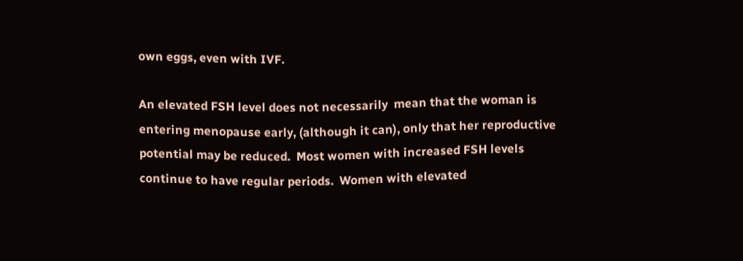own eggs, even with IVF.

An elevated FSH level does not necessarily  mean that the woman is entering menopause early, (although it can), only that her reproductive potential may be reduced.  Most women with increased FSH levels continue to have regular periods.  Women with elevated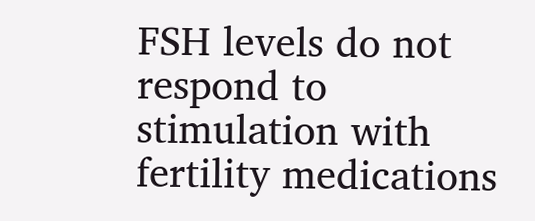FSH levels do not respond to stimulation with fertility medications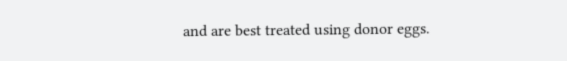and are best treated using donor eggs.